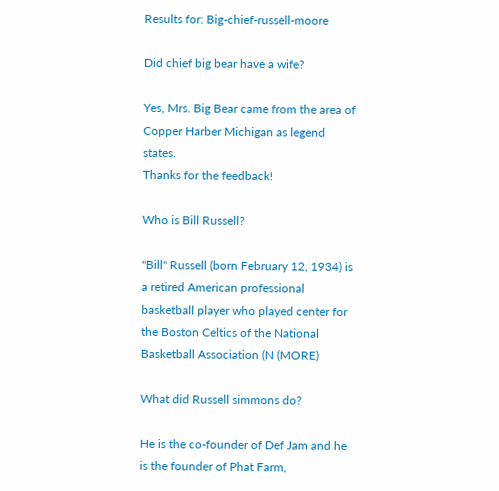Results for: Big-chief-russell-moore

Did chief big bear have a wife?

Yes, Mrs. Big Bear came from the area of Copper Harber Michigan as legend states.
Thanks for the feedback!

Who is Bill Russell?

"Bill" Russell (born February 12, 1934) is a retired American professional basketball player who played center for the Boston Celtics of the National Basketball Association (N (MORE)

What did Russell simmons do?

He is the co-founder of Def Jam and he is the founder of Phat Farm,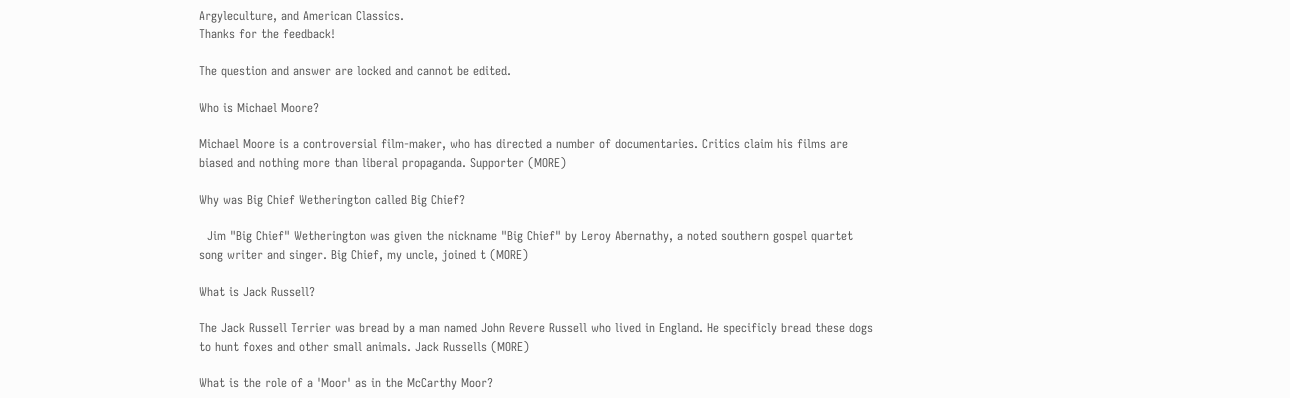Argyleculture, and American Classics.
Thanks for the feedback!

The question and answer are locked and cannot be edited.

Who is Michael Moore?

Michael Moore is a controversial film-maker, who has directed a number of documentaries. Critics claim his films are biased and nothing more than liberal propaganda. Supporter (MORE)

Why was Big Chief Wetherington called Big Chief?

  Jim "Big Chief" Wetherington was given the nickname "Big Chief" by Leroy Abernathy, a noted southern gospel quartet song writer and singer. Big Chief, my uncle, joined t (MORE)

What is Jack Russell?

The Jack Russell Terrier was bread by a man named John Revere Russell who lived in England. He specificly bread these dogs to hunt foxes and other small animals. Jack Russells (MORE)

What is the role of a 'Moor' as in the McCarthy Moor?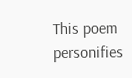This poem personifies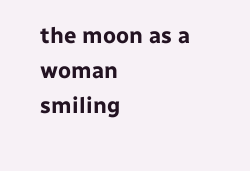the moon as a woman smiling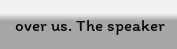over us. The speaker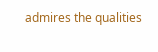admires the qualities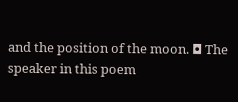and the position of the moon. ◘ The speaker in this poem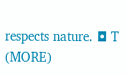respects nature. ◘ T (MORE)